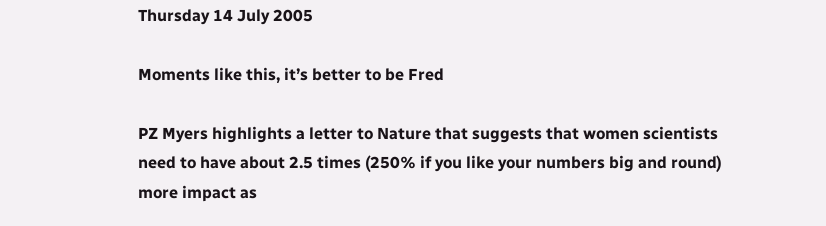Thursday 14 July 2005

Moments like this, it’s better to be Fred

PZ Myers highlights a letter to Nature that suggests that women scientists need to have about 2.5 times (250% if you like your numbers big and round) more impact as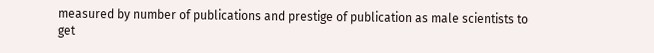measured by number of publications and prestige of publication as male scientists to get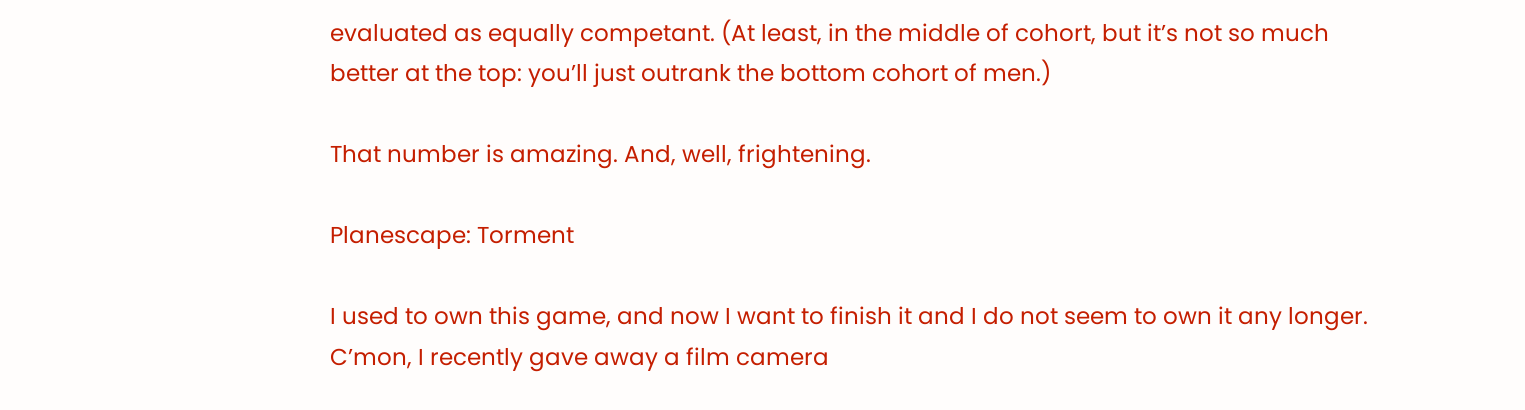evaluated as equally competant. (At least, in the middle of cohort, but it’s not so much better at the top: you’ll just outrank the bottom cohort of men.)

That number is amazing. And, well, frightening.

Planescape: Torment

I used to own this game, and now I want to finish it and I do not seem to own it any longer. C’mon, I recently gave away a film camera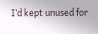I’d kept unused for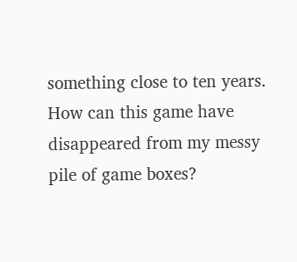something close to ten years. How can this game have disappeared from my messy pile of game boxes?